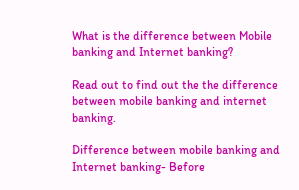What is the difference between Mobile banking and Internet banking?

Read out to find out the the difference between mobile banking and internet banking.

Difference between mobile banking and Internet banking- Before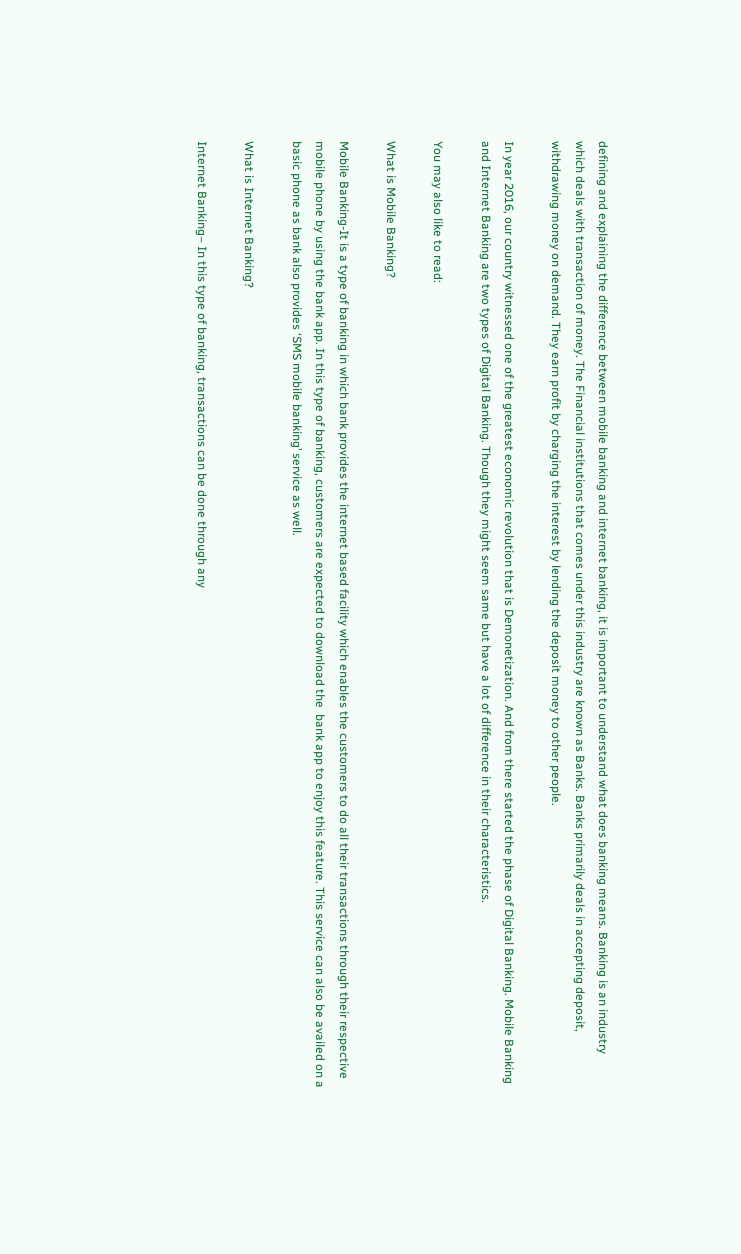defining and explaining the difference between mobile banking and internet banking, it is important to understand what does banking means. Banking is an industry which deals with transaction of money. The Financial institutions that comes under this industry are known as Banks. Banks primarily deals in accepting deposit, withdrawing money on demand. They earn profit by charging the interest by lending the deposit money to other people.

In year 2016, our country witnessed one of the greatest economic revolution that is Demonetization. And from there started the phase of Digital Banking. Mobile Banking and Internet Banking are two types of Digital Banking. Though they might seem same but have a lot of difference in their characteristics.

You may also like to read:

What is Mobile Banking?

Mobile Banking-It is a type of banking in which bank provides the internet based facility which enables the customers to do all their transactions through their respective mobile phone by using the bank app. In this type of banking, customers are expected to download the  bank app to enjoy this feature. This service can also be availed on a basic phone as bank also provides ‘SMS mobile banking’ service as well.

What is Internet Banking?

Internet Banking– In this type of banking, transactions can be done through any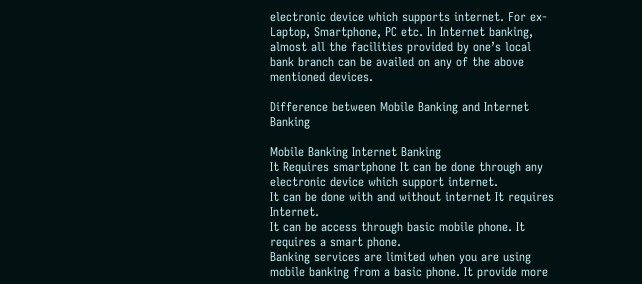electronic device which supports internet. For ex- Laptop, Smartphone, PC etc. In Internet banking, almost all the facilities provided by one’s local bank branch can be availed on any of the above mentioned devices.

Difference between Mobile Banking and Internet Banking

Mobile Banking Internet Banking
It Requires smartphone It can be done through any electronic device which support internet.
It can be done with and without internet It requires Internet.
It can be access through basic mobile phone. It requires a smart phone.
Banking services are limited when you are using mobile banking from a basic phone. It provide more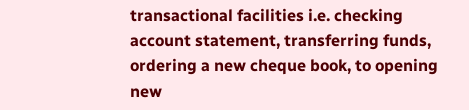transactional facilities i.e. checking account statement, transferring funds, ordering a new cheque book, to opening new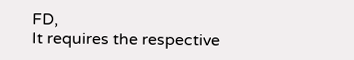FD,
It requires the respective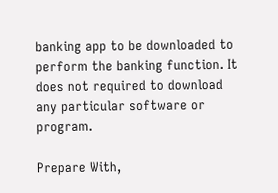banking app to be downloaded to perform the banking function. It does not required to download any particular software or program.

Prepare With,